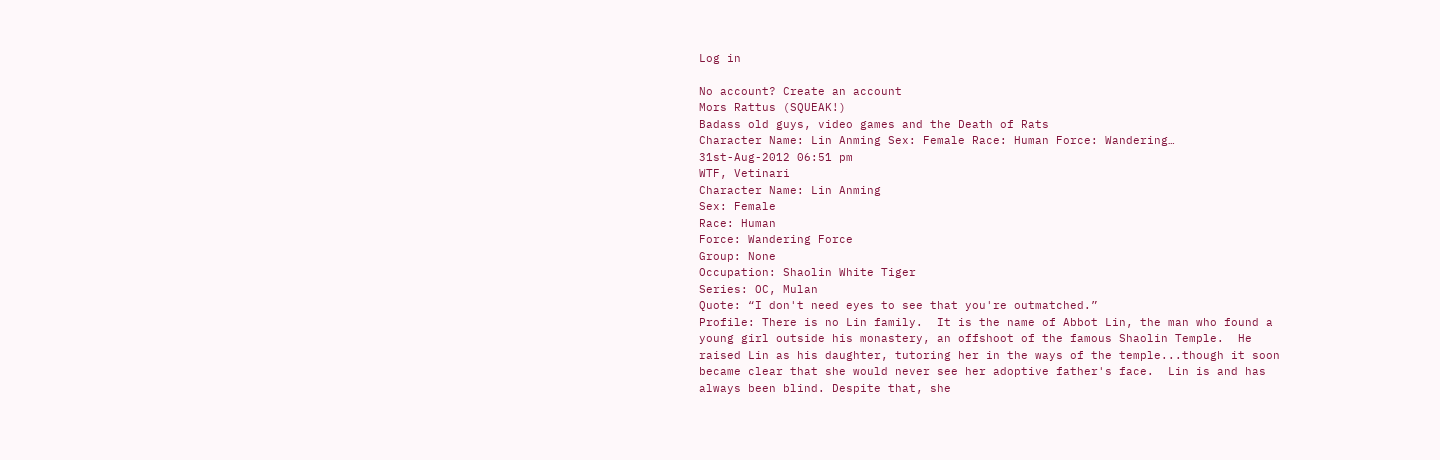Log in

No account? Create an account
Mors Rattus (SQUEAK!)
Badass old guys, video games and the Death of Rats
Character Name: Lin Anming Sex: Female Race: Human Force: Wandering…
31st-Aug-2012 06:51 pm
WTF, Vetinari
Character Name: Lin Anming
Sex: Female
Race: Human
Force: Wandering Force
Group: None
Occupation: Shaolin White Tiger
Series: OC, Mulan
Quote: “I don't need eyes to see that you're outmatched.”
Profile: There is no Lin family.  It is the name of Abbot Lin, the man who found a young girl outside his monastery, an offshoot of the famous Shaolin Temple.  He raised Lin as his daughter, tutoring her in the ways of the temple...though it soon became clear that she would never see her adoptive father's face.  Lin is and has always been blind. Despite that, she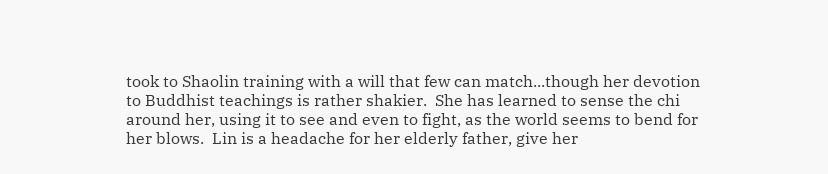took to Shaolin training with a will that few can match...though her devotion to Buddhist teachings is rather shakier.  She has learned to sense the chi around her, using it to see and even to fight, as the world seems to bend for her blows.  Lin is a headache for her elderly father, give her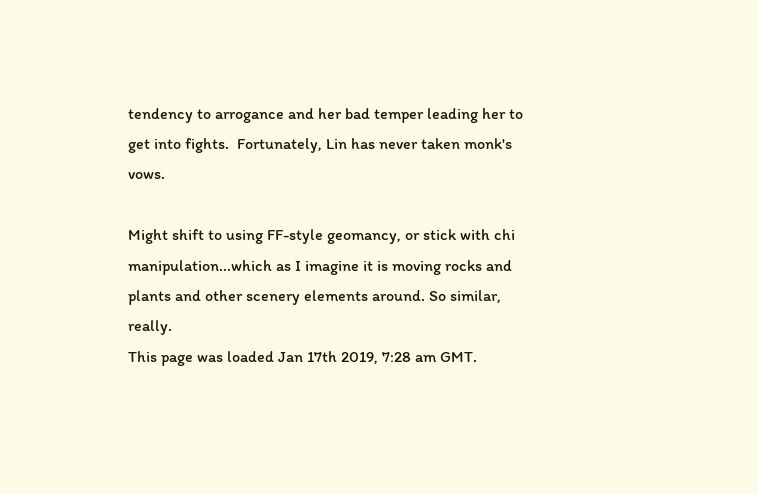tendency to arrogance and her bad temper leading her to get into fights.  Fortunately, Lin has never taken monk's vows.

Might shift to using FF-style geomancy, or stick with chi manipulation...which as I imagine it is moving rocks and plants and other scenery elements around. So similar, really.
This page was loaded Jan 17th 2019, 7:28 am GMT.